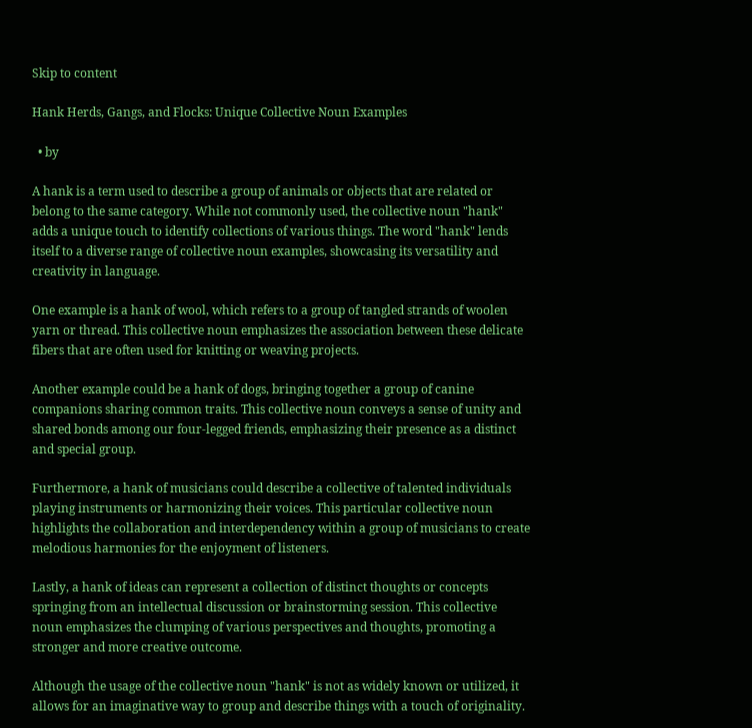Skip to content

Hank Herds, Gangs, and Flocks: Unique Collective Noun Examples

  • by

A hank is a term used to describe a group of animals or objects that are related or belong to the same category. While not commonly used, the collective noun "hank" adds a unique touch to identify collections of various things. The word "hank" lends itself to a diverse range of collective noun examples, showcasing its versatility and creativity in language.

One example is a hank of wool, which refers to a group of tangled strands of woolen yarn or thread. This collective noun emphasizes the association between these delicate fibers that are often used for knitting or weaving projects.

Another example could be a hank of dogs, bringing together a group of canine companions sharing common traits. This collective noun conveys a sense of unity and shared bonds among our four-legged friends, emphasizing their presence as a distinct and special group.

Furthermore, a hank of musicians could describe a collective of talented individuals playing instruments or harmonizing their voices. This particular collective noun highlights the collaboration and interdependency within a group of musicians to create melodious harmonies for the enjoyment of listeners.

Lastly, a hank of ideas can represent a collection of distinct thoughts or concepts springing from an intellectual discussion or brainstorming session. This collective noun emphasizes the clumping of various perspectives and thoughts, promoting a stronger and more creative outcome.

Although the usage of the collective noun "hank" is not as widely known or utilized, it allows for an imaginative way to group and describe things with a touch of originality.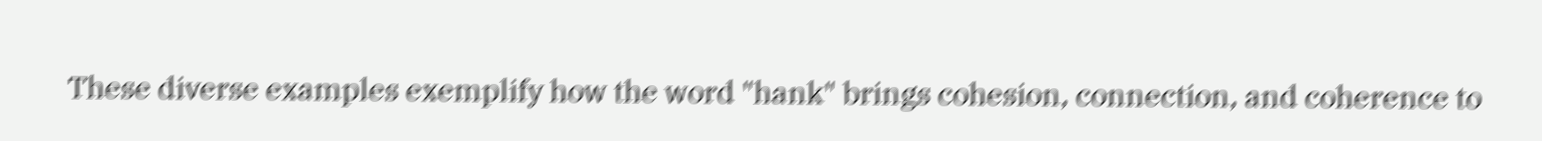These diverse examples exemplify how the word "hank" brings cohesion, connection, and coherence to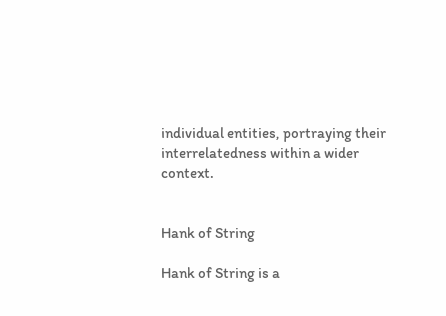individual entities, portraying their interrelatedness within a wider context.


Hank of String

Hank of String is a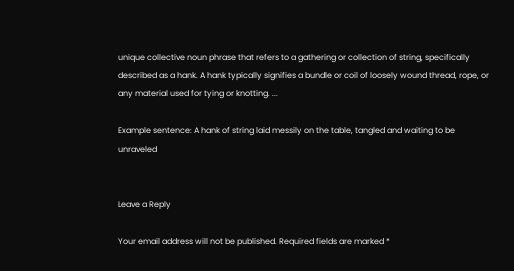unique collective noun phrase that refers to a gathering or collection of string, specifically described as a hank. A hank typically signifies a bundle or coil of loosely wound thread, rope, or any material used for tying or knotting. ...

Example sentence: A hank of string laid messily on the table, tangled and waiting to be unraveled


Leave a Reply

Your email address will not be published. Required fields are marked *